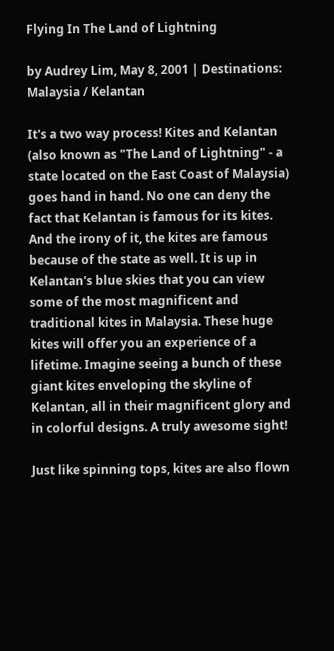Flying In The Land of Lightning

by Audrey Lim, May 8, 2001 | Destinations: Malaysia / Kelantan

It's a two way process! Kites and Kelantan (also known as "The Land of Lightning" - a state located on the East Coast of Malaysia) goes hand in hand. No one can deny the fact that Kelantan is famous for its kites. And the irony of it, the kites are famous because of the state as well. It is up in Kelantan's blue skies that you can view some of the most magnificent and traditional kites in Malaysia. These huge kites will offer you an experience of a lifetime. Imagine seeing a bunch of these giant kites enveloping the skyline of Kelantan, all in their magnificent glory and in colorful designs. A truly awesome sight!

Just like spinning tops, kites are also flown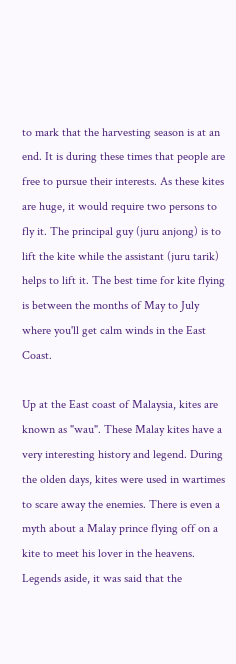to mark that the harvesting season is at an end. It is during these times that people are free to pursue their interests. As these kites are huge, it would require two persons to fly it. The principal guy (juru anjong) is to lift the kite while the assistant (juru tarik) helps to lift it. The best time for kite flying is between the months of May to July where you'll get calm winds in the East Coast.

Up at the East coast of Malaysia, kites are known as "wau". These Malay kites have a very interesting history and legend. During the olden days, kites were used in wartimes to scare away the enemies. There is even a myth about a Malay prince flying off on a kite to meet his lover in the heavens. Legends aside, it was said that the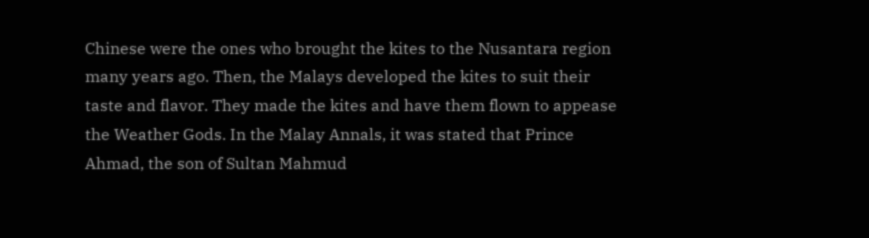Chinese were the ones who brought the kites to the Nusantara region many years ago. Then, the Malays developed the kites to suit their taste and flavor. They made the kites and have them flown to appease the Weather Gods. In the Malay Annals, it was stated that Prince Ahmad, the son of Sultan Mahmud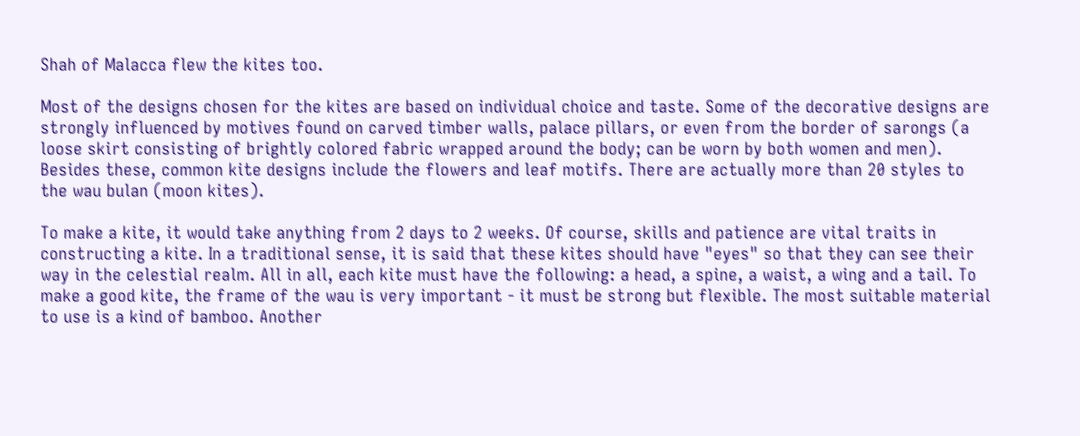Shah of Malacca flew the kites too.

Most of the designs chosen for the kites are based on individual choice and taste. Some of the decorative designs are strongly influenced by motives found on carved timber walls, palace pillars, or even from the border of sarongs (a loose skirt consisting of brightly colored fabric wrapped around the body; can be worn by both women and men). Besides these, common kite designs include the flowers and leaf motifs. There are actually more than 20 styles to the wau bulan (moon kites).

To make a kite, it would take anything from 2 days to 2 weeks. Of course, skills and patience are vital traits in constructing a kite. In a traditional sense, it is said that these kites should have "eyes" so that they can see their way in the celestial realm. All in all, each kite must have the following: a head, a spine, a waist, a wing and a tail. To make a good kite, the frame of the wau is very important - it must be strong but flexible. The most suitable material to use is a kind of bamboo. Another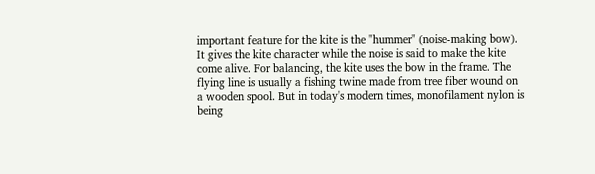important feature for the kite is the "hummer" (noise-making bow). It gives the kite character while the noise is said to make the kite come alive. For balancing, the kite uses the bow in the frame. The flying line is usually a fishing twine made from tree fiber wound on a wooden spool. But in today's modern times, monofilament nylon is being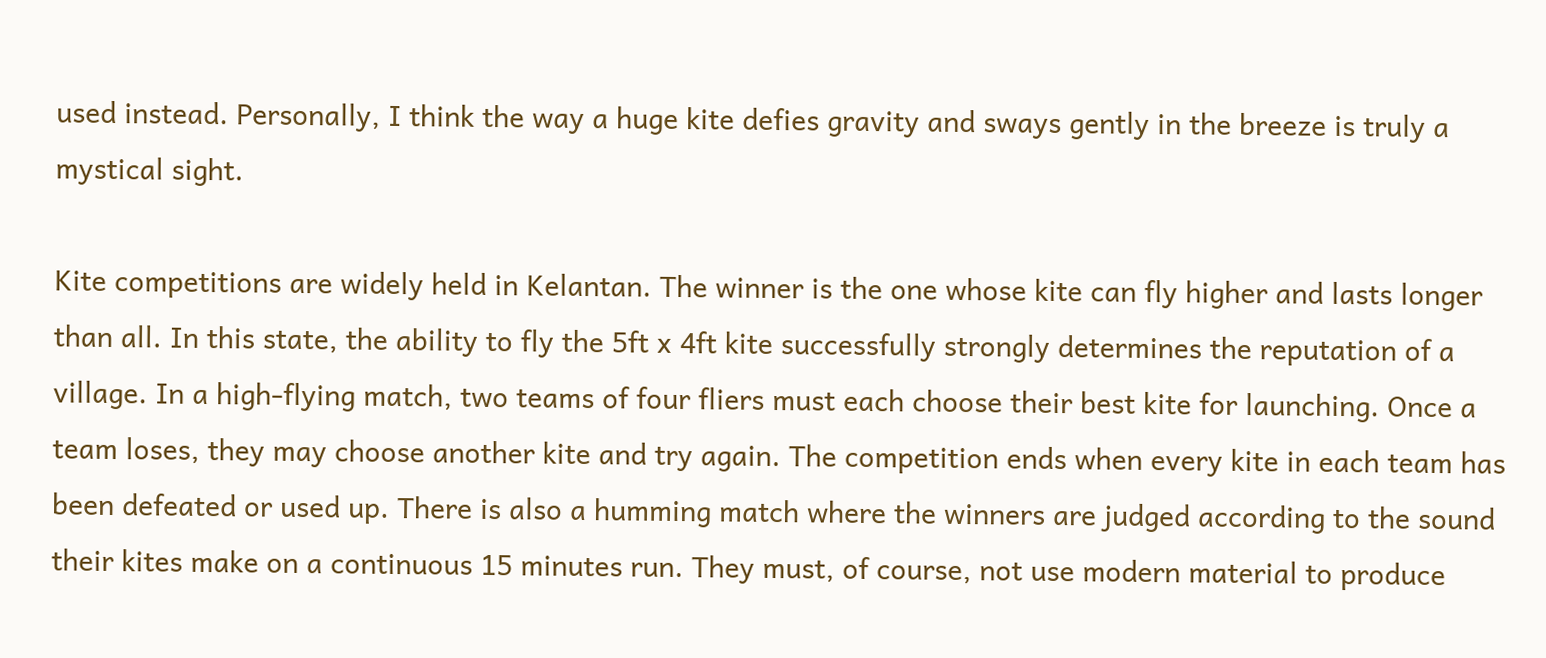used instead. Personally, I think the way a huge kite defies gravity and sways gently in the breeze is truly a mystical sight.

Kite competitions are widely held in Kelantan. The winner is the one whose kite can fly higher and lasts longer than all. In this state, the ability to fly the 5ft x 4ft kite successfully strongly determines the reputation of a village. In a high-flying match, two teams of four fliers must each choose their best kite for launching. Once a team loses, they may choose another kite and try again. The competition ends when every kite in each team has been defeated or used up. There is also a humming match where the winners are judged according to the sound their kites make on a continuous 15 minutes run. They must, of course, not use modern material to produce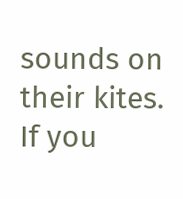sounds on their kites. If you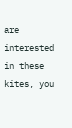are interested in these kites, you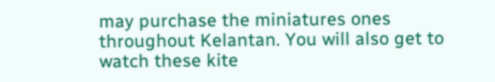may purchase the miniatures ones throughout Kelantan. You will also get to watch these kite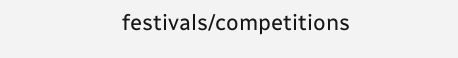festivals/competitions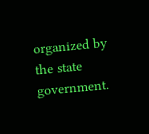organized by the state government.